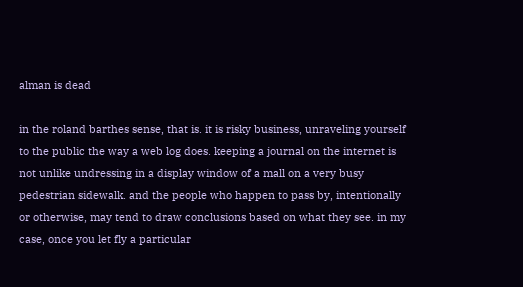alman is dead

in the roland barthes sense, that is. it is risky business, unraveling yourself to the public the way a web log does. keeping a journal on the internet is not unlike undressing in a display window of a mall on a very busy pedestrian sidewalk. and the people who happen to pass by, intentionally or otherwise, may tend to draw conclusions based on what they see. in my case, once you let fly a particular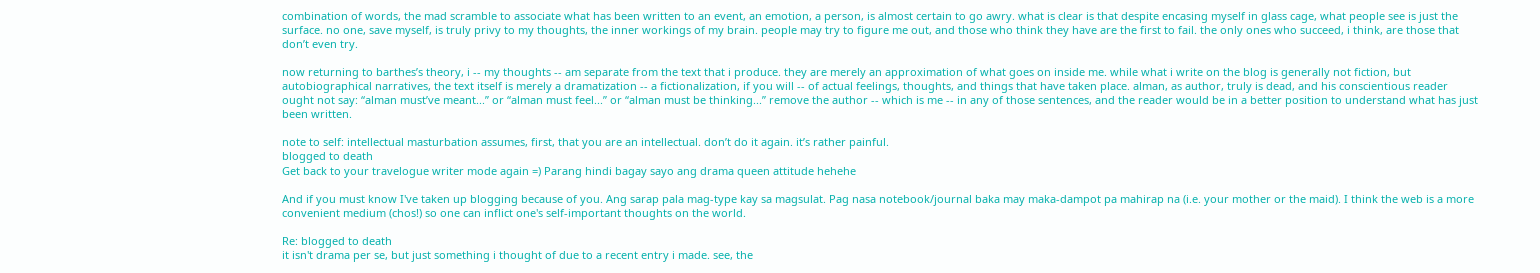combination of words, the mad scramble to associate what has been written to an event, an emotion, a person, is almost certain to go awry. what is clear is that despite encasing myself in glass cage, what people see is just the surface. no one, save myself, is truly privy to my thoughts, the inner workings of my brain. people may try to figure me out, and those who think they have are the first to fail. the only ones who succeed, i think, are those that don’t even try.

now returning to barthes’s theory, i -- my thoughts -- am separate from the text that i produce. they are merely an approximation of what goes on inside me. while what i write on the blog is generally not fiction, but autobiographical narratives, the text itself is merely a dramatization -- a fictionalization, if you will -- of actual feelings, thoughts, and things that have taken place. alman, as author, truly is dead, and his conscientious reader ought not say: “alman must’ve meant...” or “alman must feel...” or “alman must be thinking...” remove the author -- which is me -- in any of those sentences, and the reader would be in a better position to understand what has just been written.

note to self: intellectual masturbation assumes, first, that you are an intellectual. don’t do it again. it’s rather painful.
blogged to death
Get back to your travelogue writer mode again =) Parang hindi bagay sayo ang drama queen attitude hehehe

And if you must know I've taken up blogging because of you. Ang sarap pala mag-type kay sa magsulat. Pag nasa notebook/journal baka may maka-dampot pa mahirap na (i.e. your mother or the maid). I think the web is a more convenient medium (chos!) so one can inflict one's self-important thoughts on the world.

Re: blogged to death
it isn't drama per se, but just something i thought of due to a recent entry i made. see, the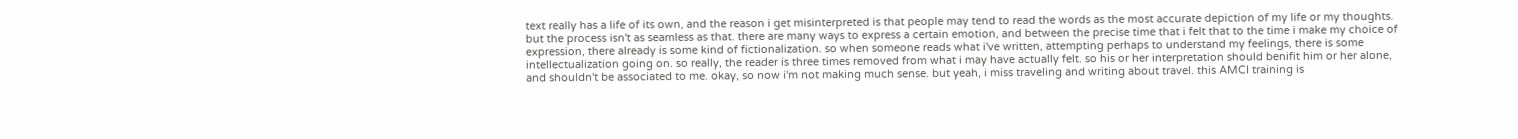text really has a life of its own, and the reason i get misinterpreted is that people may tend to read the words as the most accurate depiction of my life or my thoughts. but the process isn't as seamless as that. there are many ways to express a certain emotion, and between the precise time that i felt that to the time i make my choice of expression, there already is some kind of fictionalization. so when someone reads what i've written, attempting perhaps to understand my feelings, there is some intellectualization going on. so really, the reader is three times removed from what i may have actually felt. so his or her interpretation should benifit him or her alone, and shouldn't be associated to me. okay, so now i'm not making much sense. but yeah, i miss traveling and writing about travel. this AMCI training is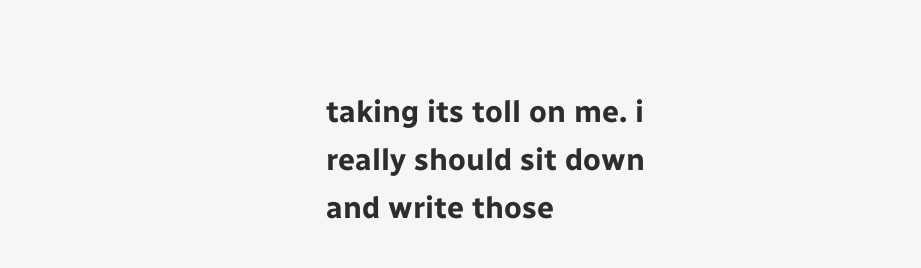taking its toll on me. i really should sit down and write those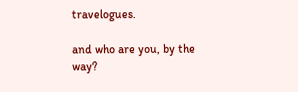travelogues.

and who are you, by the way?